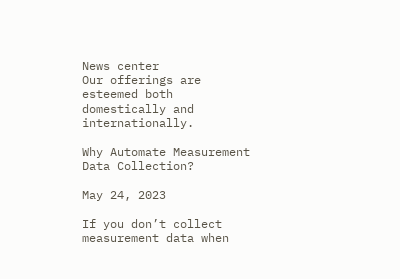News center
Our offerings are esteemed both domestically and internationally.

Why Automate Measurement Data Collection?

May 24, 2023

If you don’t collect measurement data when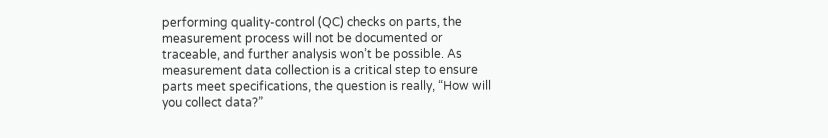performing quality-control (QC) checks on parts, the measurement process will not be documented or traceable, and further analysis won’t be possible. As measurement data collection is a critical step to ensure parts meet specifications, the question is really, “How will you collect data?”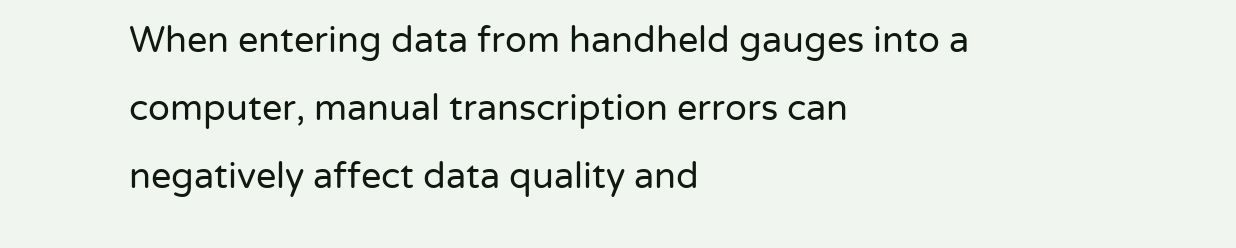When entering data from handheld gauges into a computer, manual transcription errors can negatively affect data quality and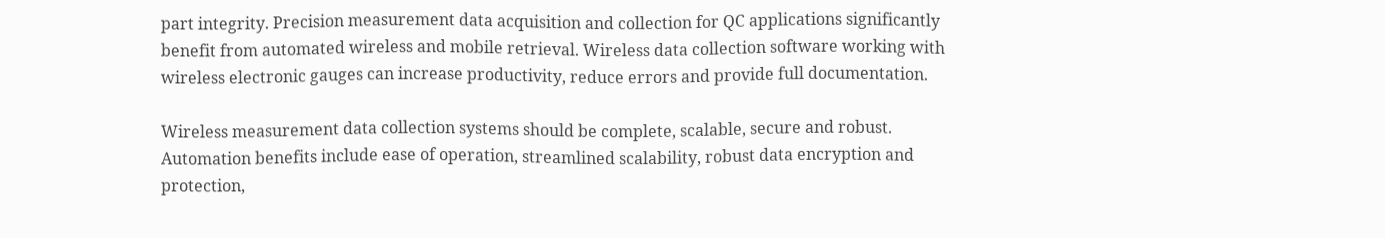part integrity. Precision measurement data acquisition and collection for QC applications significantly benefit from automated wireless and mobile retrieval. Wireless data collection software working with wireless electronic gauges can increase productivity, reduce errors and provide full documentation.

Wireless measurement data collection systems should be complete, scalable, secure and robust. Automation benefits include ease of operation, streamlined scalability, robust data encryption and protection,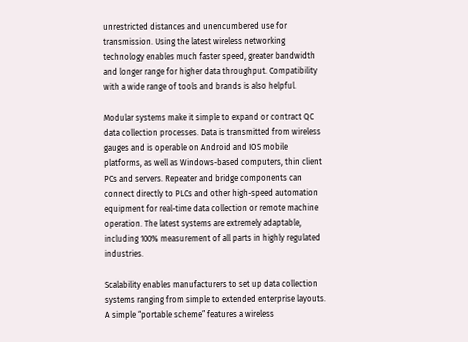unrestricted distances and unencumbered use for transmission. Using the latest wireless networking technology enables much faster speed, greater bandwidth and longer range for higher data throughput. Compatibility with a wide range of tools and brands is also helpful.

Modular systems make it simple to expand or contract QC data collection processes. Data is transmitted from wireless gauges and is operable on Android and IOS mobile platforms, as well as Windows-based computers, thin client PCs and servers. Repeater and bridge components can connect directly to PLCs and other high-speed automation equipment for real-time data collection or remote machine operation. The latest systems are extremely adaptable, including 100% measurement of all parts in highly regulated industries.

Scalability enables manufacturers to set up data collection systems ranging from simple to extended enterprise layouts. A simple “portable scheme” features a wireless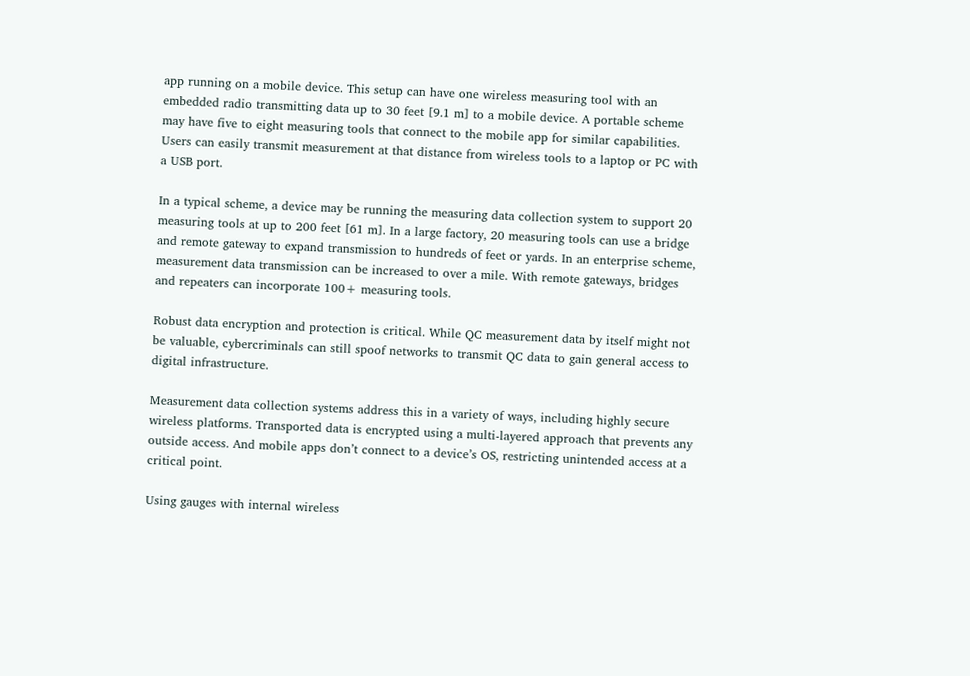app running on a mobile device. This setup can have one wireless measuring tool with an embedded radio transmitting data up to 30 feet [9.1 m] to a mobile device. A portable scheme may have five to eight measuring tools that connect to the mobile app for similar capabilities. Users can easily transmit measurement at that distance from wireless tools to a laptop or PC with a USB port.

In a typical scheme, a device may be running the measuring data collection system to support 20 measuring tools at up to 200 feet [61 m]. In a large factory, 20 measuring tools can use a bridge and remote gateway to expand transmission to hundreds of feet or yards. In an enterprise scheme, measurement data transmission can be increased to over a mile. With remote gateways, bridges and repeaters can incorporate 100+ measuring tools.

Robust data encryption and protection is critical. While QC measurement data by itself might not be valuable, cybercriminals can still spoof networks to transmit QC data to gain general access to digital infrastructure.

Measurement data collection systems address this in a variety of ways, including highly secure wireless platforms. Transported data is encrypted using a multi-layered approach that prevents any outside access. And mobile apps don’t connect to a device’s OS, restricting unintended access at a critical point.

Using gauges with internal wireless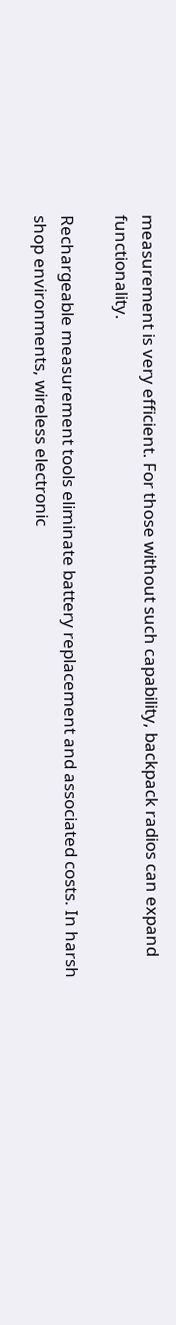measurement is very efficient. For those without such capability, backpack radios can expand functionality.

Rechargeable measurement tools eliminate battery replacement and associated costs. In harsh shop environments, wireless electronic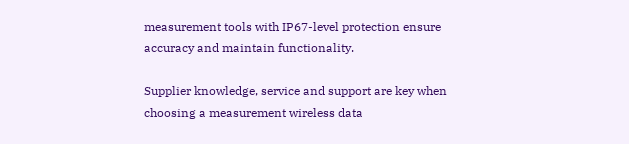measurement tools with IP67-level protection ensure accuracy and maintain functionality.

Supplier knowledge, service and support are key when choosing a measurement wireless data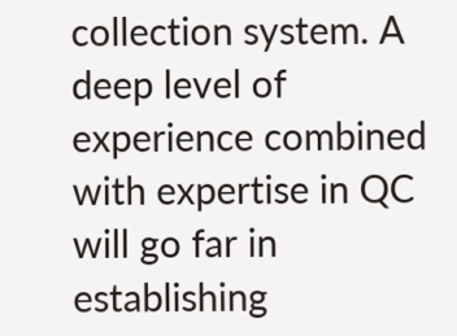collection system. A deep level of experience combined with expertise in QC will go far in establishing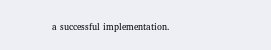a successful implementation.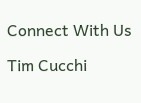Connect With Us

Tim Cucchi